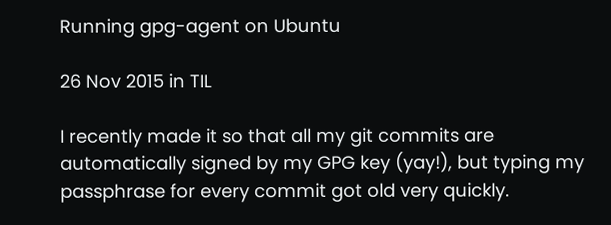Running gpg-agent on Ubuntu

26 Nov 2015 in TIL

I recently made it so that all my git commits are automatically signed by my GPG key (yay!), but typing my passphrase for every commit got old very quickly.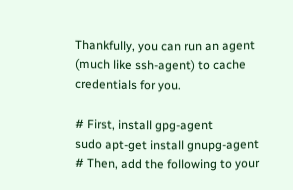Thankfully, you can run an agent (much like ssh-agent) to cache credentials for you.

# First, install gpg-agent
sudo apt-get install gnupg-agent
# Then, add the following to your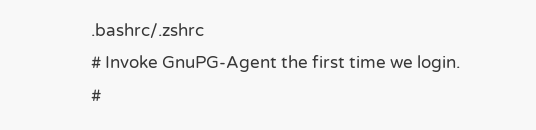.bashrc/.zshrc
# Invoke GnuPG-Agent the first time we login.
#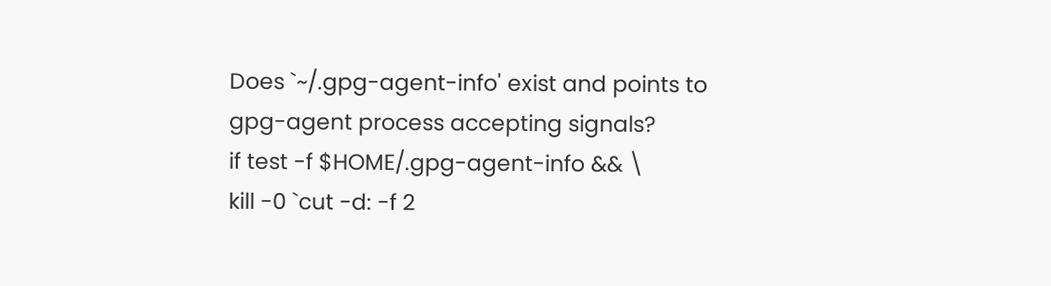Does `~/.gpg-agent-info' exist and points to gpg-agent process accepting signals?
if test -f $HOME/.gpg-agent-info && \
kill -0 `cut -d: -f 2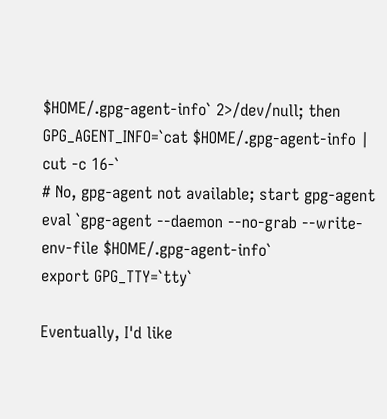$HOME/.gpg-agent-info` 2>/dev/null; then
GPG_AGENT_INFO=`cat $HOME/.gpg-agent-info | cut -c 16-`
# No, gpg-agent not available; start gpg-agent
eval `gpg-agent --daemon --no-grab --write-env-file $HOME/.gpg-agent-info`
export GPG_TTY=`tty`

Eventually, I'd like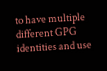to have multiple different GPG identities and use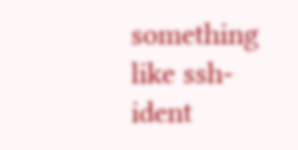something like ssh-ident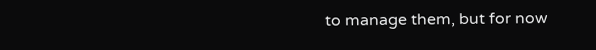to manage them, but for now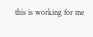this is working for me